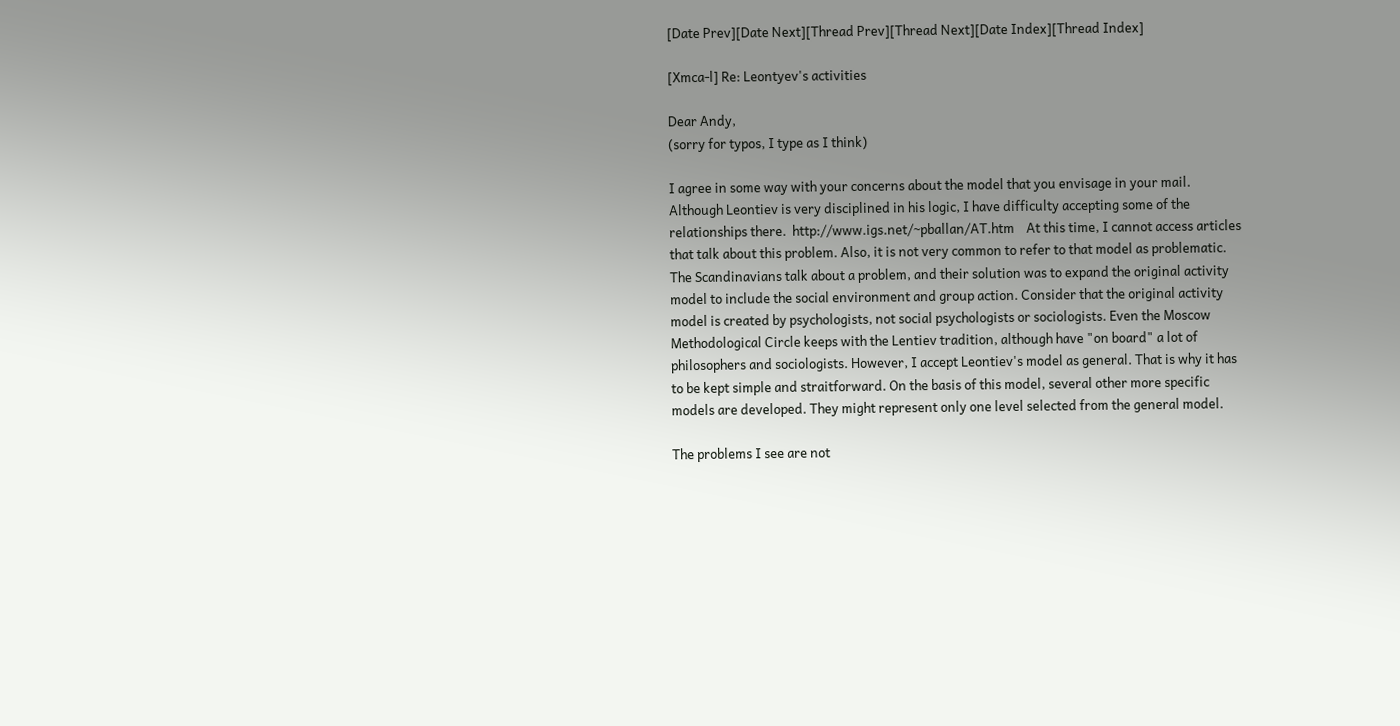[Date Prev][Date Next][Thread Prev][Thread Next][Date Index][Thread Index]

[Xmca-l] Re: Leontyev's activities

Dear Andy,
(sorry for typos, I type as I think)

I agree in some way with your concerns about the model that you envisage in your mail. Although Leontiev is very disciplined in his logic, I have difficulty accepting some of the relationships there.  http://www.igs.net/~pballan/AT.htm    At this time, I cannot access articles that talk about this problem. Also, it is not very common to refer to that model as problematic. The Scandinavians talk about a problem, and their solution was to expand the original activity model to include the social environment and group action. Consider that the original activity model is created by psychologists, not social psychologists or sociologists. Even the Moscow Methodological Circle keeps with the Lentiev tradition, although have "on board" a lot of philosophers and sociologists. However, I accept Leontiev's model as general. That is why it has to be kept simple and straitforward. On the basis of this model, several other more specific models are developed. They might represent only one level selected from the general model.

The problems I see are not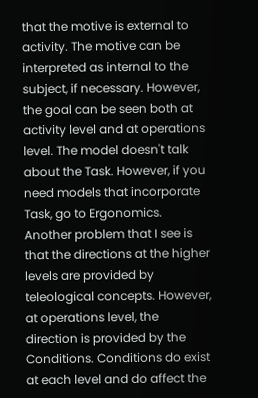that the motive is external to activity. The motive can be interpreted as internal to the subject, if necessary. However, the goal can be seen both at activity level and at operations level. The model doesn't talk about the Task. However, if you need models that incorporate Task, go to Ergonomics. Another problem that I see is that the directions at the higher levels are provided by teleological concepts. However, at operations level, the direction is provided by the Conditions. Conditions do exist at each level and do affect the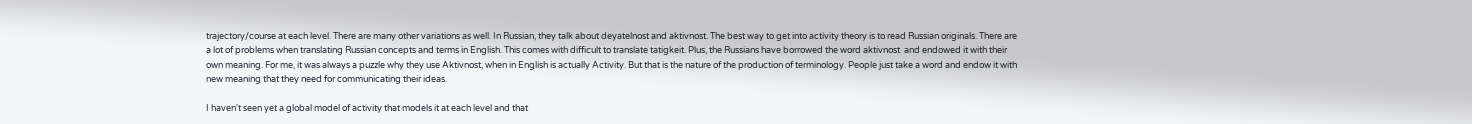trajectory/course at each level. There are many other variations as well. In Russian, they talk about deyatelnost and aktivnost. The best way to get into activity theory is to read Russian originals. There are a lot of problems when translating Russian concepts and terms in English. This comes with difficult to translate tatigkeit. Plus, the Russians have borrowed the word aktivnost  and endowed it with their own meaning. For me, it was always a puzzle why they use Aktivnost, when in English is actually Activity. But that is the nature of the production of terminology. People just take a word and endow it with new meaning that they need for communicating their ideas.

I haven't seen yet a global model of activity that models it at each level and that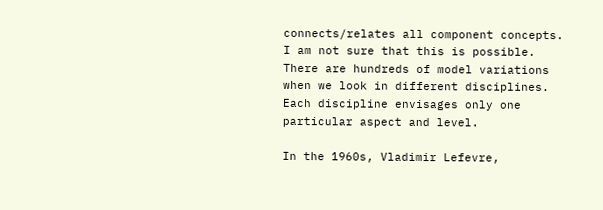connects/relates all component concepts. I am not sure that this is possible. There are hundreds of model variations when we look in different disciplines. Each discipline envisages only one particular aspect and level.

In the 1960s, Vladimir Lefevre,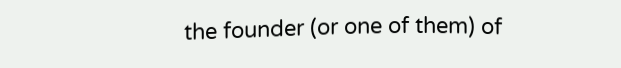the founder (or one of them) of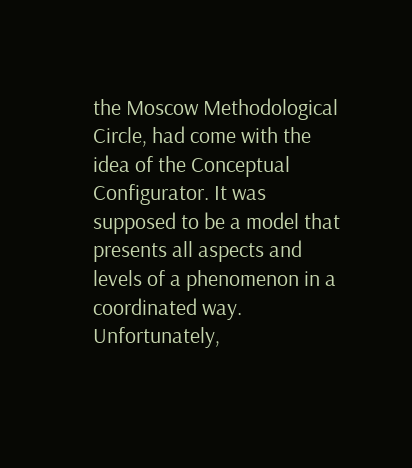the Moscow Methodological Circle, had come with the idea of the Conceptual Configurator. It was supposed to be a model that presents all aspects and levels of a phenomenon in a coordinated way. Unfortunately,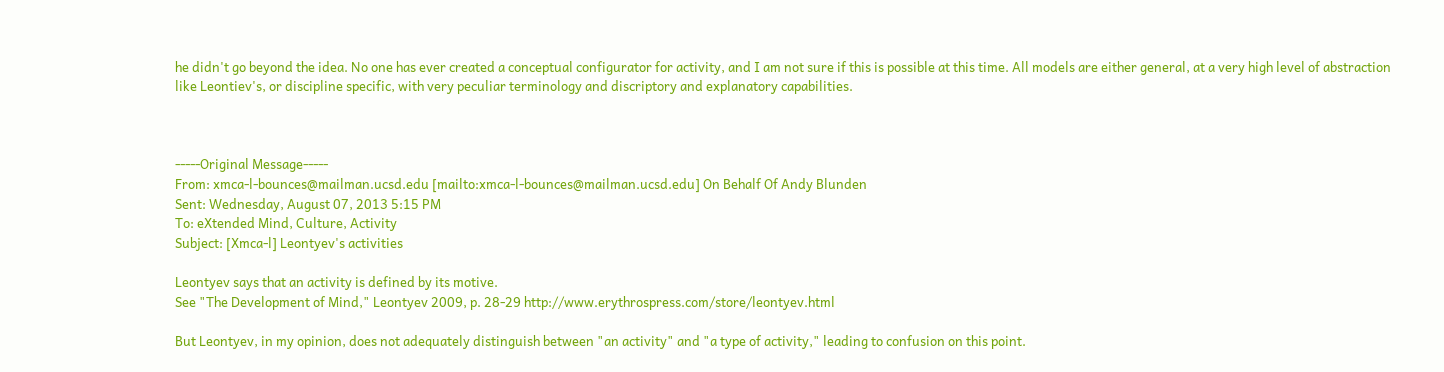he didn't go beyond the idea. No one has ever created a conceptual configurator for activity, and I am not sure if this is possible at this time. All models are either general, at a very high level of abstraction like Leontiev's, or discipline specific, with very peculiar terminology and discriptory and explanatory capabilities.



-----Original Message-----
From: xmca-l-bounces@mailman.ucsd.edu [mailto:xmca-l-bounces@mailman.ucsd.edu] On Behalf Of Andy Blunden
Sent: Wednesday, August 07, 2013 5:15 PM
To: eXtended Mind, Culture, Activity
Subject: [Xmca-l] Leontyev's activities

Leontyev says that an activity is defined by its motive.
See "The Development of Mind," Leontyev 2009, p. 28-29 http://www.erythrospress.com/store/leontyev.html

But Leontyev, in my opinion, does not adequately distinguish between "an activity" and "a type of activity," leading to confusion on this point.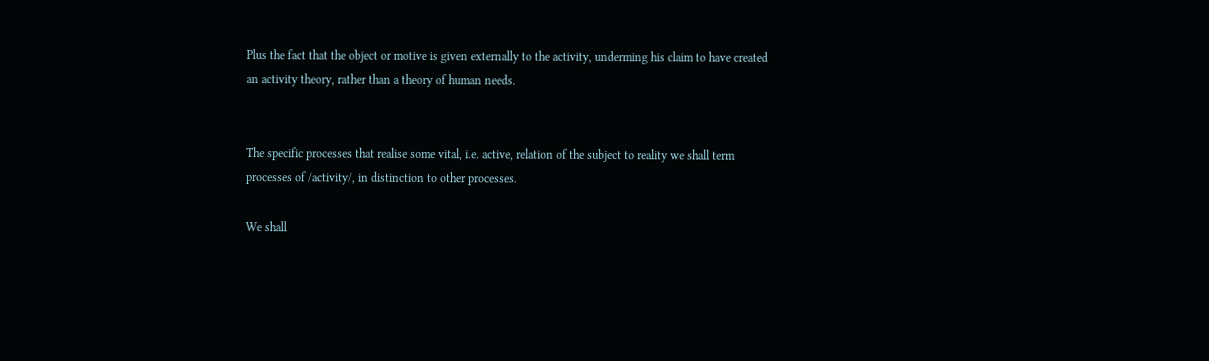Plus the fact that the object or motive is given externally to the activity, underming his claim to have created an activity theory, rather than a theory of human needs.


The specific processes that realise some vital, i.e. active, relation of the subject to reality we shall term processes of /activity/, in distinction to other processes.

We shall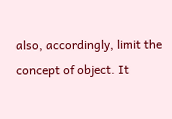also, accordingly, limit the concept of object. It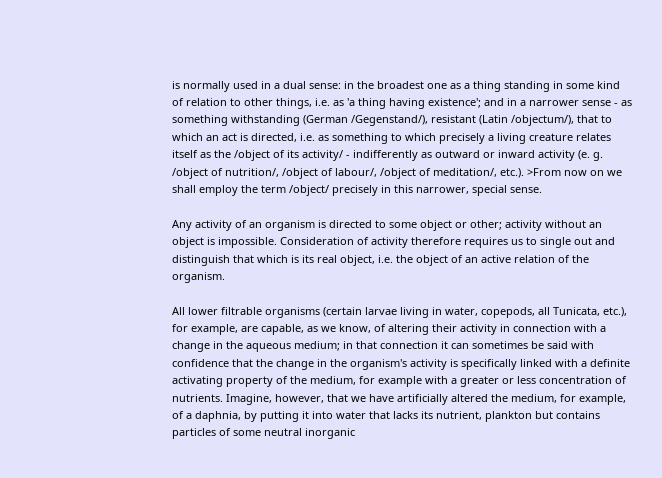is normally used in a dual sense: in the broadest one as a thing standing in some kind of relation to other things, i.e. as 'a thing having existence'; and in a narrower sense - as something withstanding (German /Gegenstand/), resistant (Latin /objectum/), that to which an act is directed, i.e. as something to which precisely a living creature relates itself as the /object of its activity/ - indifferently as outward or inward activity (e. g. /object of nutrition/, /object of labour/, /object of meditation/, etc.). >From now on we shall employ the term /object/ precisely in this narrower, special sense.

Any activity of an organism is directed to some object or other; activity without an object is impossible. Consideration of activity therefore requires us to single out and distinguish that which is its real object, i.e. the object of an active relation of the organism.

All lower filtrable organisms (certain larvae living in water, copepods, all Tunicata, etc.), for example, are capable, as we know, of altering their activity in connection with a change in the aqueous medium; in that connection it can sometimes be said with confidence that the change in the organism's activity is specifically linked with a definite activating property of the medium, for example with a greater or less concentration of nutrients. Imagine, however, that we have artificially altered the medium, for example, of a daphnia, by putting it into water that lacks its nutrient, plankton but contains particles of some neutral inorganic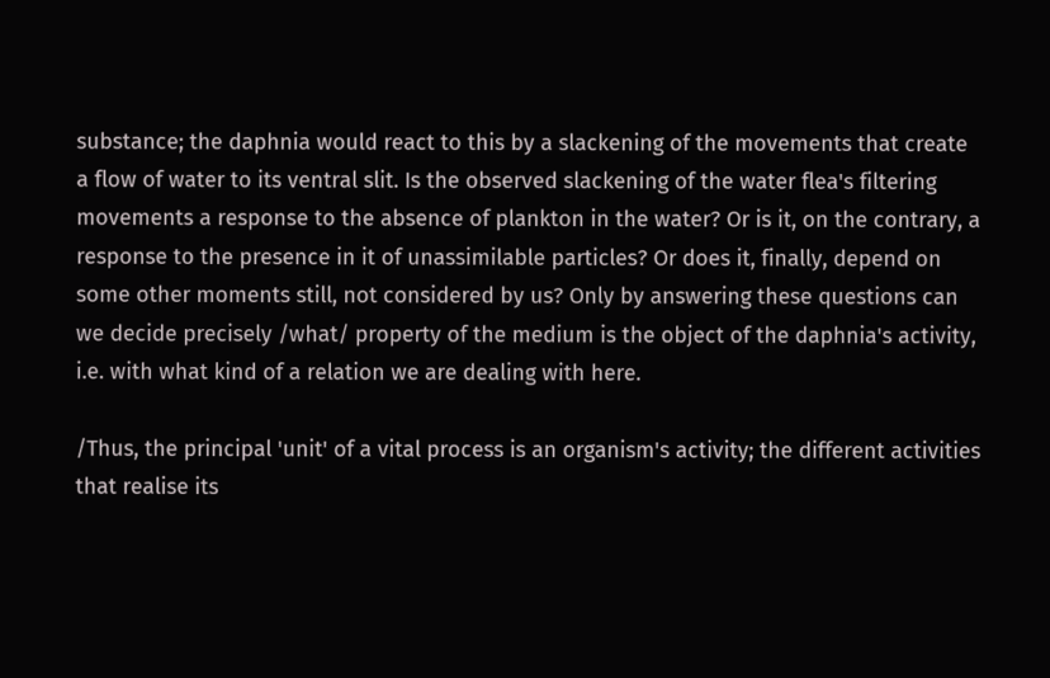substance; the daphnia would react to this by a slackening of the movements that create a flow of water to its ventral slit. Is the observed slackening of the water flea's filtering movements a response to the absence of plankton in the water? Or is it, on the contrary, a response to the presence in it of unassimilable particles? Or does it, finally, depend on some other moments still, not considered by us? Only by answering these questions can we decide precisely /what/ property of the medium is the object of the daphnia's activity, i.e. with what kind of a relation we are dealing with here.

/Thus, the principal 'unit' of a vital process is an organism's activity; the different activities that realise its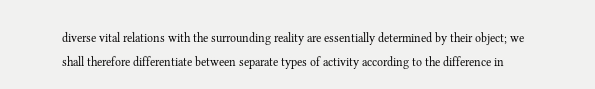diverse vital relations with the surrounding reality are essentially determined by their object; we shall therefore differentiate between separate types of activity according to the difference in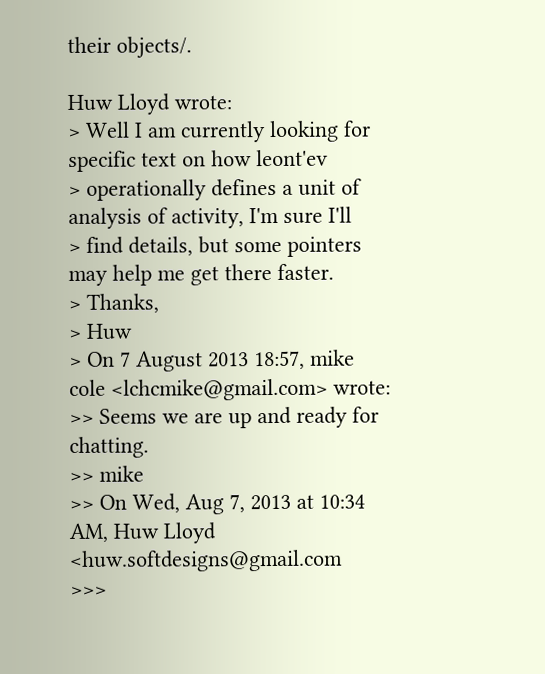their objects/.

Huw Lloyd wrote:
> Well I am currently looking for specific text on how leont'ev
> operationally defines a unit of analysis of activity, I'm sure I'll
> find details, but some pointers may help me get there faster.
> Thanks,
> Huw
> On 7 August 2013 18:57, mike cole <lchcmike@gmail.com> wrote:
>> Seems we are up and ready for chatting.
>> mike
>> On Wed, Aug 7, 2013 at 10:34 AM, Huw Lloyd <huw.softdesigns@gmail.com
>>>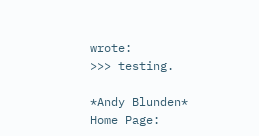wrote:
>>> testing.

*Andy Blunden*
Home Page: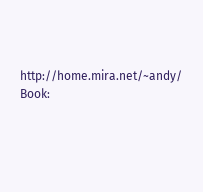http://home.mira.net/~andy/
Book: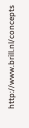http://www.brill.nl/concepts